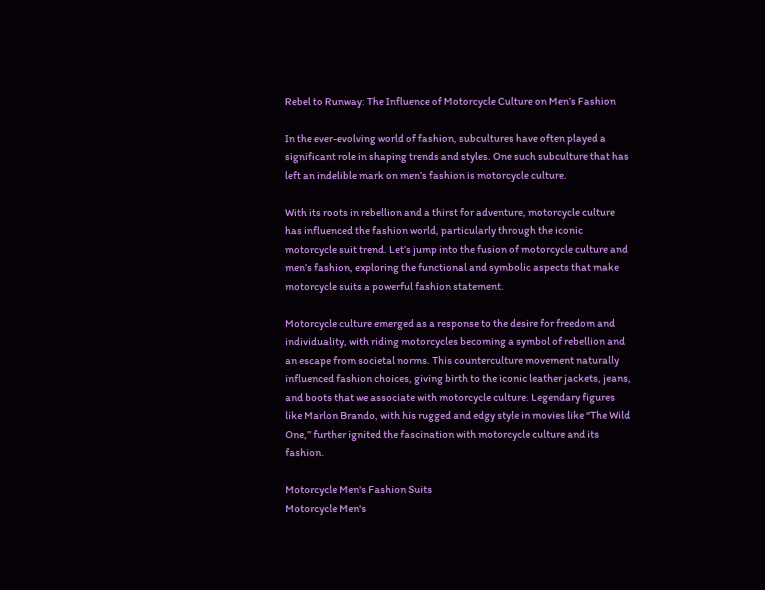Rebel to Runway: The Influence of Motorcycle Culture on Men’s Fashion

In the ever-evolving world of fashion, subcultures have often played a significant role in shaping trends and styles. One such subculture that has left an indelible mark on men’s fashion is motorcycle culture.

With its roots in rebellion and a thirst for adventure, motorcycle culture has influenced the fashion world, particularly through the iconic motorcycle suit trend. Let’s jump into the fusion of motorcycle culture and men’s fashion, exploring the functional and symbolic aspects that make motorcycle suits a powerful fashion statement.

Motorcycle culture emerged as a response to the desire for freedom and individuality, with riding motorcycles becoming a symbol of rebellion and an escape from societal norms. This counterculture movement naturally influenced fashion choices, giving birth to the iconic leather jackets, jeans, and boots that we associate with motorcycle culture. Legendary figures like Marlon Brando, with his rugged and edgy style in movies like “The Wild One,” further ignited the fascination with motorcycle culture and its fashion.

Motorcycle Men's Fashion Suits
Motorcycle Men's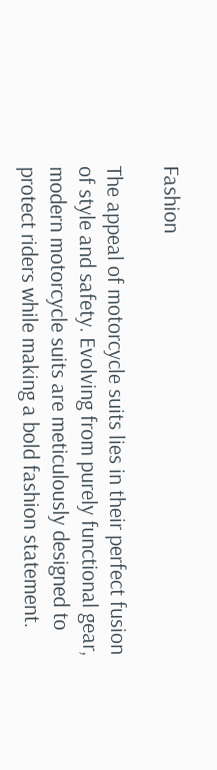Fashion

The appeal of motorcycle suits lies in their perfect fusion of style and safety. Evolving from purely functional gear, modern motorcycle suits are meticulously designed to protect riders while making a bold fashion statement.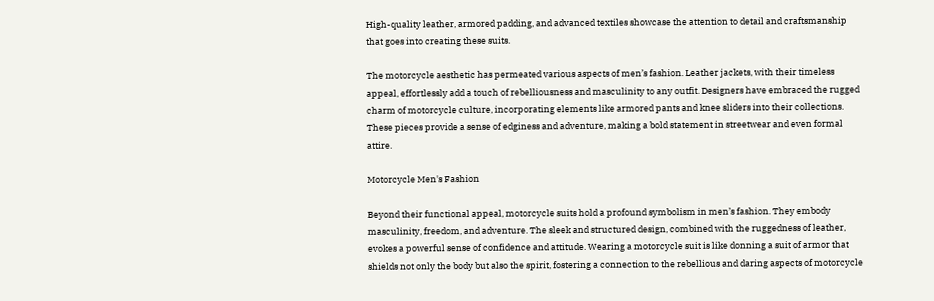High-quality leather, armored padding, and advanced textiles showcase the attention to detail and craftsmanship that goes into creating these suits.

The motorcycle aesthetic has permeated various aspects of men’s fashion. Leather jackets, with their timeless appeal, effortlessly add a touch of rebelliousness and masculinity to any outfit. Designers have embraced the rugged charm of motorcycle culture, incorporating elements like armored pants and knee sliders into their collections. These pieces provide a sense of edginess and adventure, making a bold statement in streetwear and even formal attire.

Motorcycle Men's Fashion

Beyond their functional appeal, motorcycle suits hold a profound symbolism in men’s fashion. They embody masculinity, freedom, and adventure. The sleek and structured design, combined with the ruggedness of leather, evokes a powerful sense of confidence and attitude. Wearing a motorcycle suit is like donning a suit of armor that shields not only the body but also the spirit, fostering a connection to the rebellious and daring aspects of motorcycle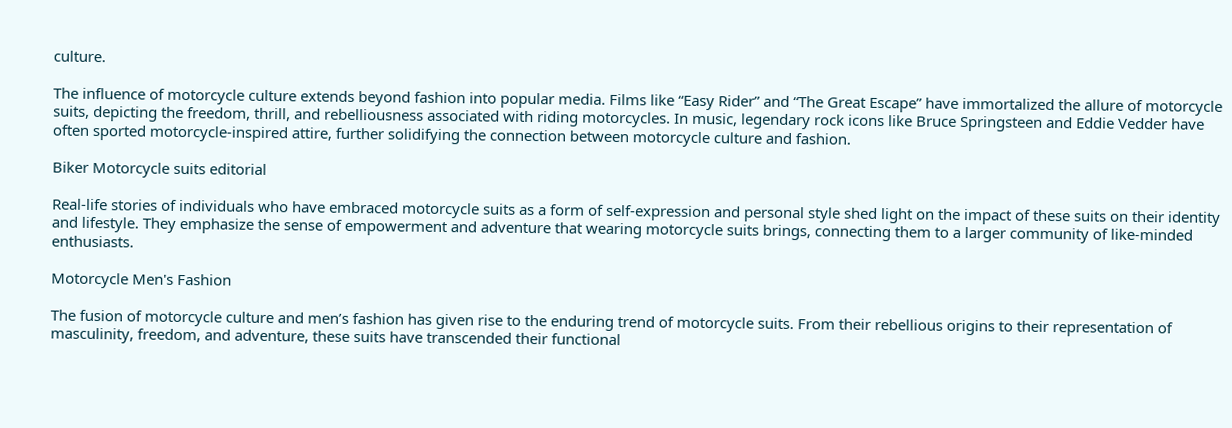culture.

The influence of motorcycle culture extends beyond fashion into popular media. Films like “Easy Rider” and “The Great Escape” have immortalized the allure of motorcycle suits, depicting the freedom, thrill, and rebelliousness associated with riding motorcycles. In music, legendary rock icons like Bruce Springsteen and Eddie Vedder have often sported motorcycle-inspired attire, further solidifying the connection between motorcycle culture and fashion.

Biker Motorcycle suits editorial

Real-life stories of individuals who have embraced motorcycle suits as a form of self-expression and personal style shed light on the impact of these suits on their identity and lifestyle. They emphasize the sense of empowerment and adventure that wearing motorcycle suits brings, connecting them to a larger community of like-minded enthusiasts.

Motorcycle Men's Fashion

The fusion of motorcycle culture and men’s fashion has given rise to the enduring trend of motorcycle suits. From their rebellious origins to their representation of masculinity, freedom, and adventure, these suits have transcended their functional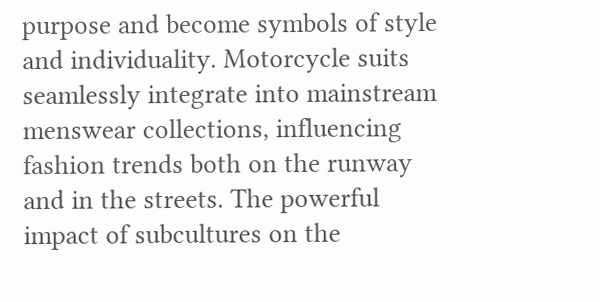purpose and become symbols of style and individuality. Motorcycle suits seamlessly integrate into mainstream menswear collections, influencing fashion trends both on the runway and in the streets. The powerful impact of subcultures on the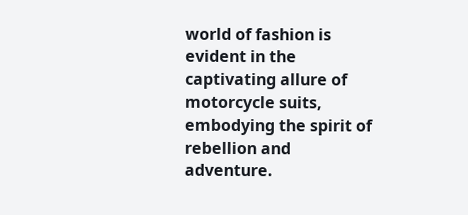world of fashion is evident in the captivating allure of motorcycle suits, embodying the spirit of rebellion and adventure.